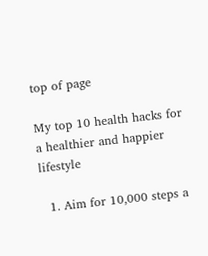top of page

My top 10 health hacks for a healthier and happier lifestyle

  1. Aim for 10,000 steps a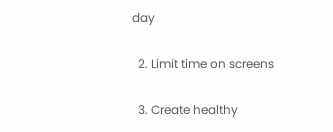day

  2. Limit time on screens

  3. Create healthy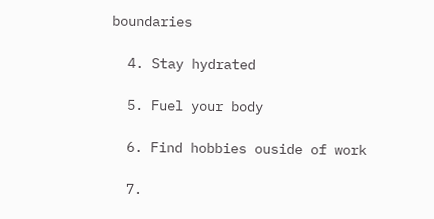boundaries

  4. Stay hydrated

  5. Fuel your body

  6. Find hobbies ouside of work

  7.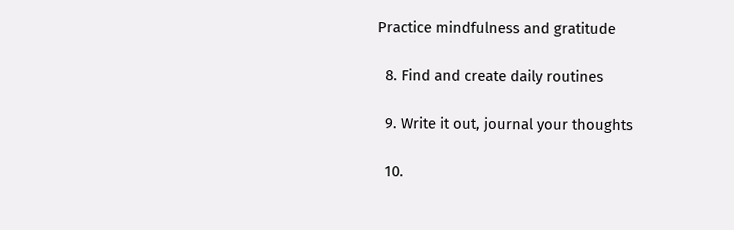Practice mindfulness and gratitude

  8. Find and create daily routines

  9. Write it out, journal your thoughts

  10.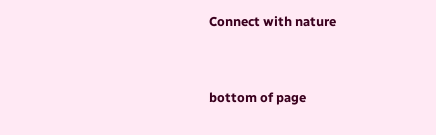Connect with nature


bottom of page